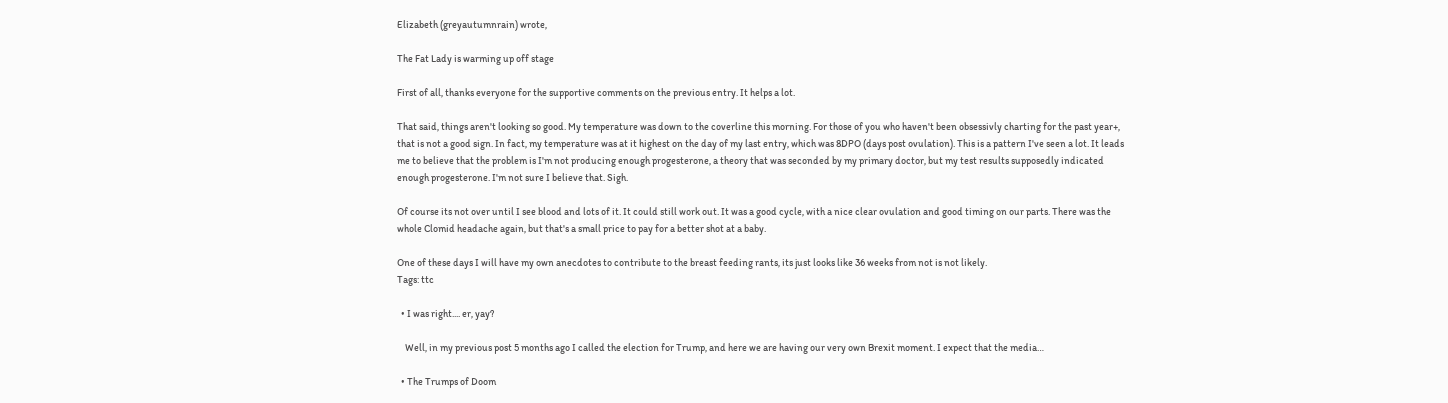Elizabeth (greyautumnrain) wrote,

The Fat Lady is warming up off stage

First of all, thanks everyone for the supportive comments on the previous entry. It helps a lot.

That said, things aren't looking so good. My temperature was down to the coverline this morning. For those of you who haven't been obsessivly charting for the past year+, that is not a good sign. In fact, my temperature was at it highest on the day of my last entry, which was 8DPO (days post ovulation). This is a pattern I've seen a lot. It leads me to believe that the problem is I'm not producing enough progesterone, a theory that was seconded by my primary doctor, but my test results supposedly indicated enough progesterone. I'm not sure I believe that. Sigh.

Of course its not over until I see blood and lots of it. It could still work out. It was a good cycle, with a nice clear ovulation and good timing on our parts. There was the whole Clomid headache again, but that's a small price to pay for a better shot at a baby.

One of these days I will have my own anecdotes to contribute to the breast feeding rants, its just looks like 36 weeks from not is not likely.
Tags: ttc

  • I was right.... er, yay?

    Well, in my previous post 5 months ago I called the election for Trump, and here we are having our very own Brexit moment. I expect that the media…

  • The Trumps of Doom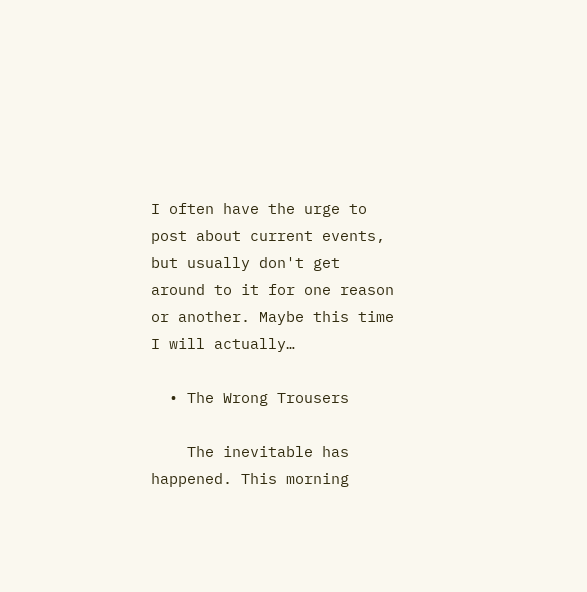I often have the urge to post about current events, but usually don't get around to it for one reason or another. Maybe this time I will actually…

  • The Wrong Trousers

    The inevitable has happened. This morning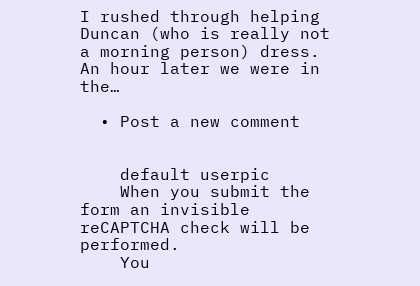I rushed through helping Duncan (who is really not a morning person) dress. An hour later we were in the…

  • Post a new comment


    default userpic
    When you submit the form an invisible reCAPTCHA check will be performed.
    You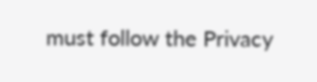must follow the Privacy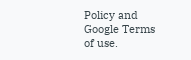Policy and Google Terms of use.